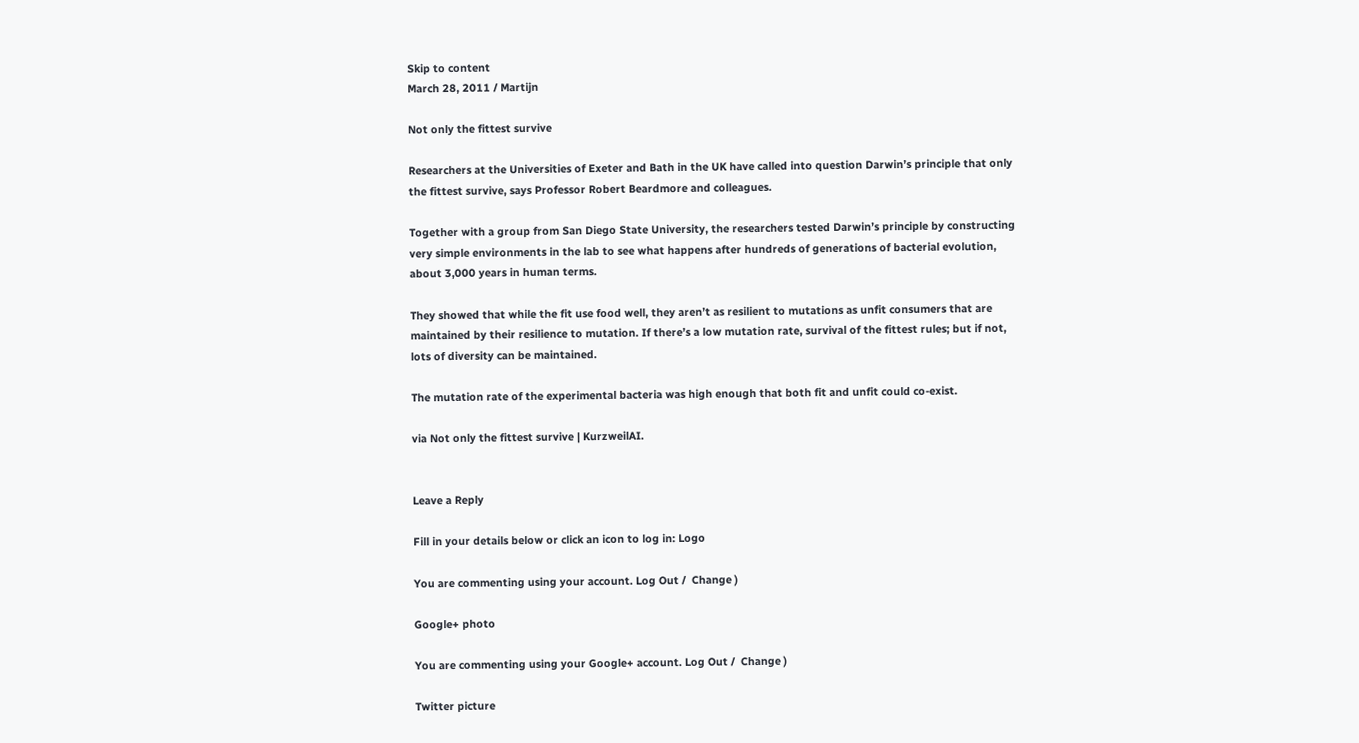Skip to content
March 28, 2011 / Martijn

Not only the fittest survive

Researchers at the Universities of Exeter and Bath in the UK have called into question Darwin’s principle that only the fittest survive, says Professor Robert Beardmore and colleagues.

Together with a group from San Diego State University, the researchers tested Darwin’s principle by constructing very simple environments in the lab to see what happens after hundreds of generations of bacterial evolution, about 3,000 years in human terms.

They showed that while the fit use food well, they aren’t as resilient to mutations as unfit consumers that are maintained by their resilience to mutation. If there’s a low mutation rate, survival of the fittest rules; but if not, lots of diversity can be maintained.

The mutation rate of the experimental bacteria was high enough that both fit and unfit could co-exist.

via Not only the fittest survive | KurzweilAI.


Leave a Reply

Fill in your details below or click an icon to log in: Logo

You are commenting using your account. Log Out /  Change )

Google+ photo

You are commenting using your Google+ account. Log Out /  Change )

Twitter picture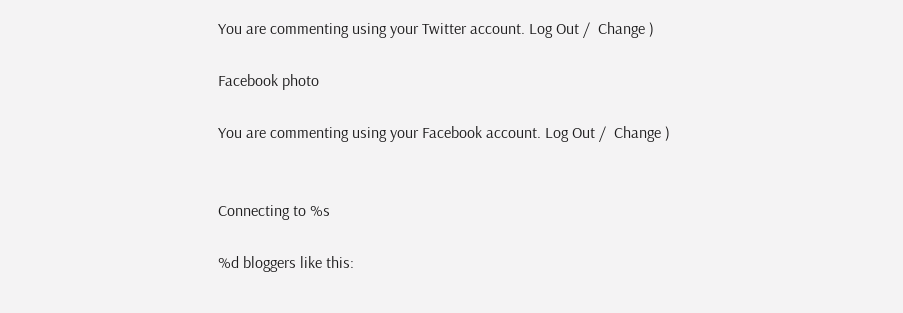You are commenting using your Twitter account. Log Out /  Change )

Facebook photo

You are commenting using your Facebook account. Log Out /  Change )


Connecting to %s

%d bloggers like this: